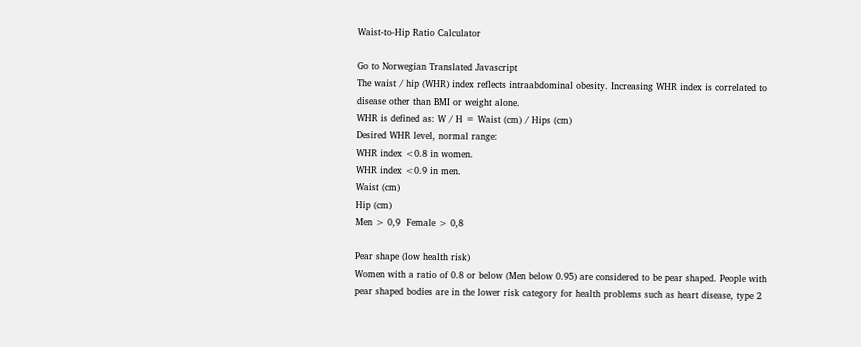Waist-to-Hip Ratio Calculator

Go to Norwegian Translated Javascript
The waist / hip (WHR) index reflects intraabdominal obesity. Increasing WHR index is correlated to disease other than BMI or weight alone.
WHR is defined as: W / H = Waist (cm) / Hips (cm)
Desired WHR level, normal range:
WHR index <0.8 in women.
WHR index <0.9 in men.
Waist (cm)
Hip (cm)
Men > 0,9  Female > 0,8

Pear shape (low health risk)
Women with a ratio of 0.8 or below (Men below 0.95) are considered to be pear shaped. People with pear shaped bodies are in the lower risk category for health problems such as heart disease, type 2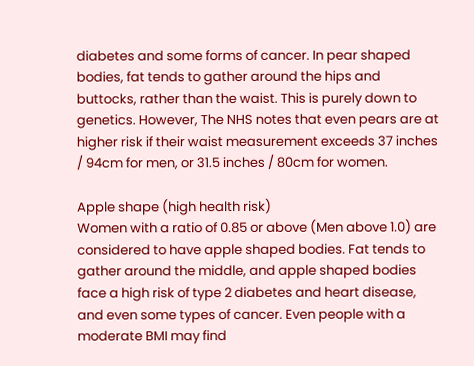diabetes and some forms of cancer. In pear shaped bodies, fat tends to gather around the hips and buttocks, rather than the waist. This is purely down to genetics. However, The NHS notes that even pears are at higher risk if their waist measurement exceeds 37 inches / 94cm for men, or 31.5 inches / 80cm for women.

Apple shape (high health risk)
Women with a ratio of 0.85 or above (Men above 1.0) are considered to have apple shaped bodies. Fat tends to gather around the middle, and apple shaped bodies face a high risk of type 2 diabetes and heart disease, and even some types of cancer. Even people with a moderate BMI may find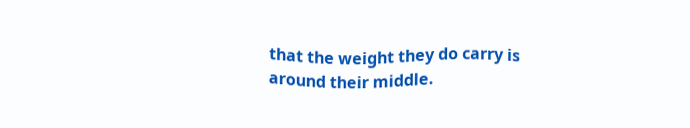that the weight they do carry is around their middle.